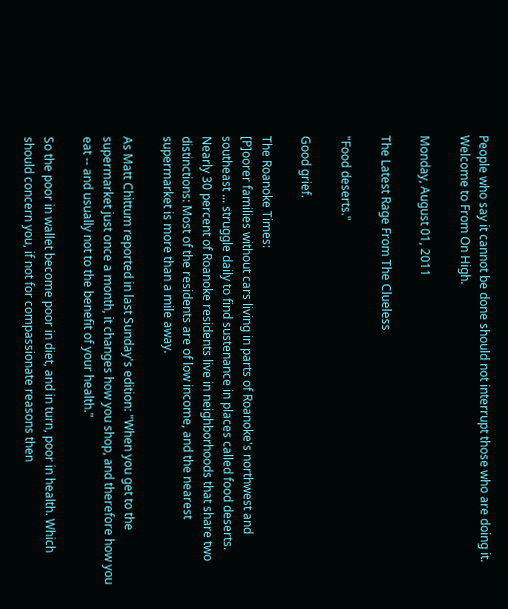People who say it cannot be done should not interrupt those who are doing it. Welcome to From On High.

Monday, August 01, 2011

The Latest Rage From The Clueless

"Food deserts."

Good grief.

The Roanoke Times:
[P]oorer families without cars living in parts of Roanoke's northwest and southeast ... struggle daily to find sustenance in places called food deserts. Nearly 30 percent of Roanoke residents live in neighborhoods that share two distinctions: Most of the residents are of low income, and the nearest supermarket is more than a mile away.

As Matt Chittum reported in last Sunday's edition: "When you get to the supermarket just once a month, it changes how you shop, and therefore how you eat -- and usually not to the benefit of your health."

So the poor in wallet become poor in diet, and in turn, poor in health. Which should concern you, if not for compassionate reasons then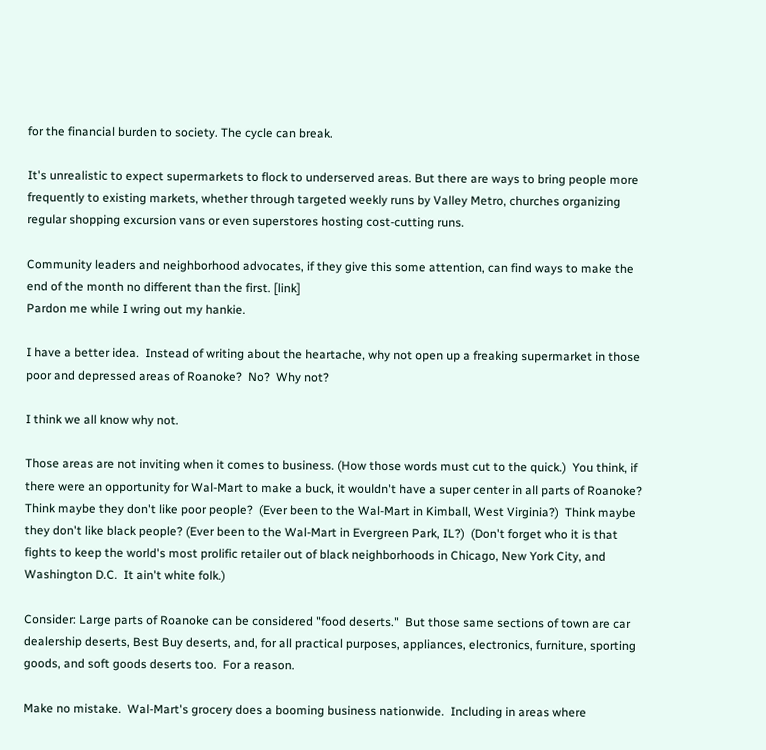for the financial burden to society. The cycle can break.

It's unrealistic to expect supermarkets to flock to underserved areas. But there are ways to bring people more frequently to existing markets, whether through targeted weekly runs by Valley Metro, churches organizing regular shopping excursion vans or even superstores hosting cost-cutting runs.

Community leaders and neighborhood advocates, if they give this some attention, can find ways to make the end of the month no different than the first. [link]
Pardon me while I wring out my hankie.

I have a better idea.  Instead of writing about the heartache, why not open up a freaking supermarket in those poor and depressed areas of Roanoke?  No?  Why not?

I think we all know why not.

Those areas are not inviting when it comes to business. (How those words must cut to the quick.)  You think, if there were an opportunity for Wal-Mart to make a buck, it wouldn't have a super center in all parts of Roanoke?  Think maybe they don't like poor people?  (Ever been to the Wal-Mart in Kimball, West Virginia?)  Think maybe they don't like black people? (Ever been to the Wal-Mart in Evergreen Park, IL?)  (Don't forget who it is that fights to keep the world's most prolific retailer out of black neighborhoods in Chicago, New York City, and Washington D.C.  It ain't white folk.)

Consider: Large parts of Roanoke can be considered "food deserts."  But those same sections of town are car dealership deserts, Best Buy deserts, and, for all practical purposes, appliances, electronics, furniture, sporting goods, and soft goods deserts too.  For a reason.

Make no mistake.  Wal-Mart's grocery does a booming business nationwide.  Including in areas where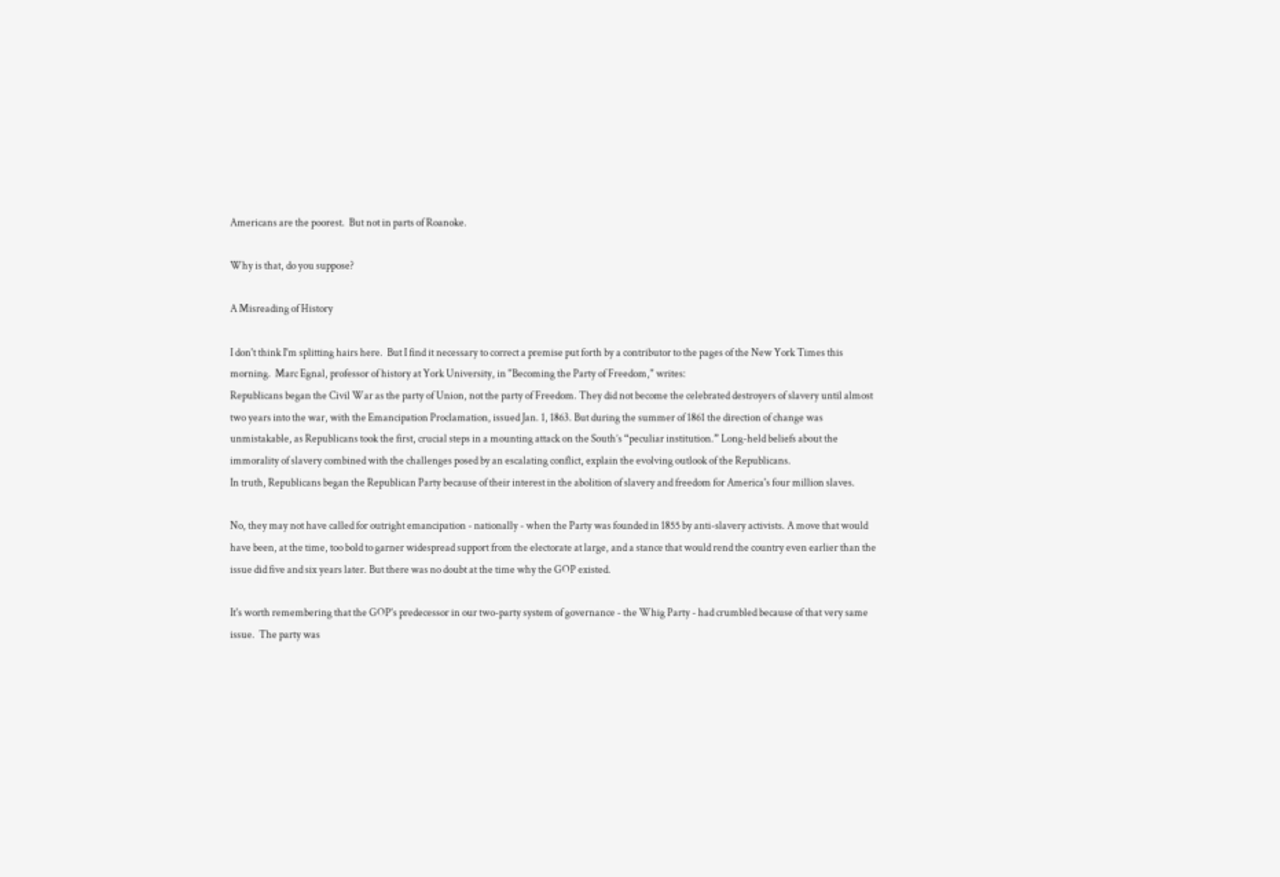Americans are the poorest.  But not in parts of Roanoke.

Why is that, do you suppose?

A Misreading of History

I don't think I'm splitting hairs here.  But I find it necessary to correct a premise put forth by a contributor to the pages of the New York Times this morning.  Marc Egnal, professor of history at York University, in "Becoming the Party of Freedom," writes:
Republicans began the Civil War as the party of Union, not the party of Freedom. They did not become the celebrated destroyers of slavery until almost two years into the war, with the Emancipation Proclamation, issued Jan. 1, 1863. But during the summer of 1861 the direction of change was unmistakable, as Republicans took the first, crucial steps in a mounting attack on the South’s “peculiar institution.” Long-held beliefs about the immorality of slavery combined with the challenges posed by an escalating conflict, explain the evolving outlook of the Republicans.
In truth, Republicans began the Republican Party because of their interest in the abolition of slavery and freedom for America's four million slaves.

No, they may not have called for outright emancipation - nationally - when the Party was founded in 1855 by anti-slavery activists. A move that would have been, at the time, too bold to garner widespread support from the electorate at large, and a stance that would rend the country even earlier than the issue did five and six years later. But there was no doubt at the time why the GOP existed.

It's worth remembering that the GOP's predecessor in our two-party system of governance - the Whig Party - had crumbled because of that very same issue.  The party was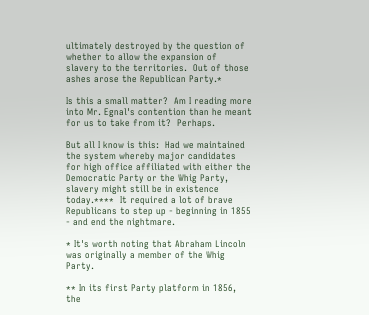ultimately destroyed by the question of whether to allow the expansion of slavery to the territories.  Out of those ashes arose the Republican Party.*

Is this a small matter?  Am I reading more into Mr. Egnal's contention than he meant for us to take from it?  Perhaps.

But all I know is this:  Had we maintained the system whereby major candidates for high office affiliated with either the Democratic Party or the Whig Party, slavery might still be in existence today.****  It required a lot of brave Republicans to step up - beginning in 1855 - and end the nightmare.

* It's worth noting that Abraham Lincoln was originally a member of the Whig Party.

** In its first Party platform in 1856, the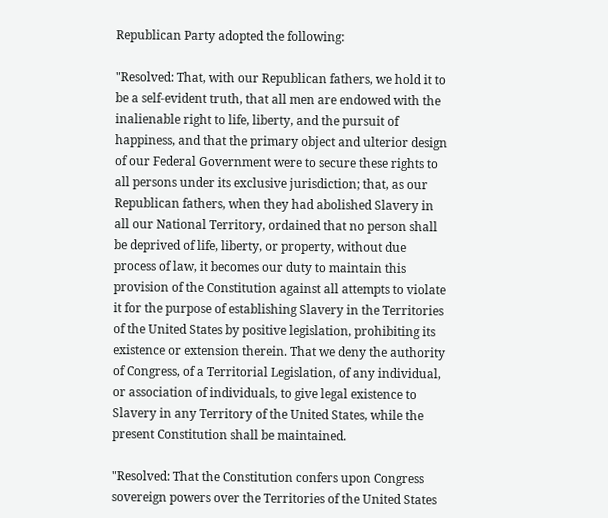Republican Party adopted the following:

"Resolved: That, with our Republican fathers, we hold it to be a self-evident truth, that all men are endowed with the inalienable right to life, liberty, and the pursuit of happiness, and that the primary object and ulterior design of our Federal Government were to secure these rights to all persons under its exclusive jurisdiction; that, as our Republican fathers, when they had abolished Slavery in all our National Territory, ordained that no person shall be deprived of life, liberty, or property, without due process of law, it becomes our duty to maintain this provision of the Constitution against all attempts to violate it for the purpose of establishing Slavery in the Territories of the United States by positive legislation, prohibiting its existence or extension therein. That we deny the authority of Congress, of a Territorial Legislation, of any individual, or association of individuals, to give legal existence to Slavery in any Territory of the United States, while the present Constitution shall be maintained.

"Resolved: That the Constitution confers upon Congress sovereign powers over the Territories of the United States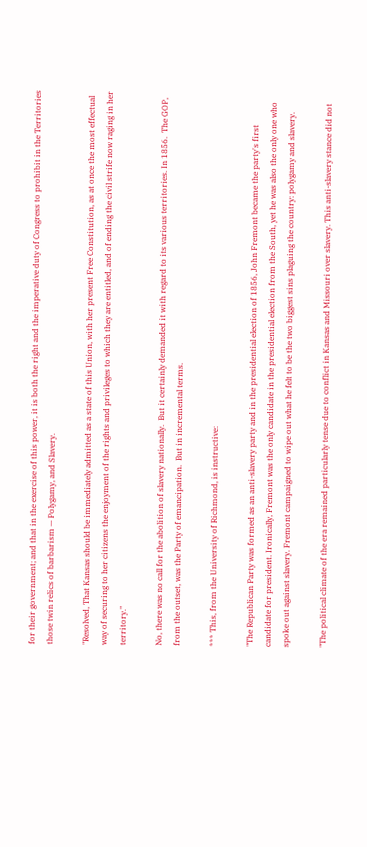for their government; and that in the exercise of this power, it is both the right and the imperative duty of Congress to prohibit in the Territories those twin relics of barbarism — Polygamy, and Slavery.

"Resolved, That Kansas should be immediately admitted as a state of this Union, with her present Free Constitution, as at once the most effectual way of securing to her citizens the enjoyment of the rights and privileges to which they are entitled, and of ending the civil strife now raging in her territory."

No, there was no call for the abolition of slavery nationally.  But it certainly demanded it with regard to its various territories. In 1856.  The GOP, from the outset, was the Party of emancipation.  But in incremental terms.

*** This, from the University of Richmond, is instructive:

"The Republican Party was formed as an anti-slavery party and in the presidential election of 1856, John Fremont became the party's first candidate for president. Ironically, Fremont was the only candidate in the presidential election from the South, yet he was also the only one who spoke out against slavery. Fremont campaigned to wipe out what he felt to be the two biggest sins plaguing the country: polygamy and slavery.

"The political climate of the era remained particularly tense due to conflict in Kansas and Missouri over slavery. This anti-slavery stance did not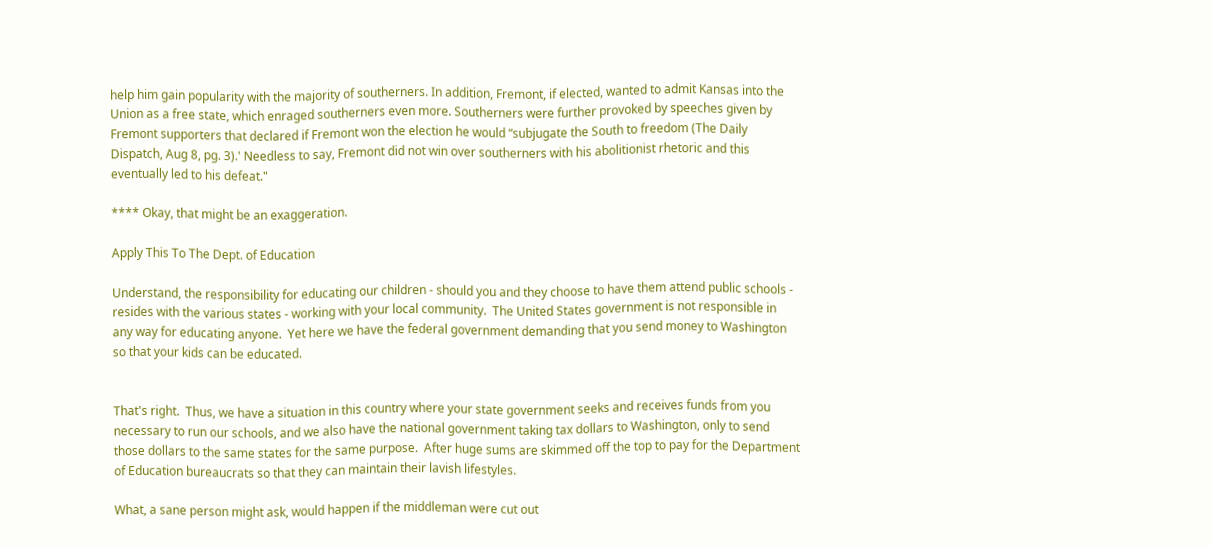help him gain popularity with the majority of southerners. In addition, Fremont, if elected, wanted to admit Kansas into the Union as a free state, which enraged southerners even more. Southerners were further provoked by speeches given by Fremont supporters that declared if Fremont won the election he would “subjugate the South to freedom (The Daily Dispatch, Aug 8, pg. 3).' Needless to say, Fremont did not win over southerners with his abolitionist rhetoric and this eventually led to his defeat."

**** Okay, that might be an exaggeration.

Apply This To The Dept. of Education

Understand, the responsibility for educating our children - should you and they choose to have them attend public schools - resides with the various states - working with your local community.  The United States government is not responsible in any way for educating anyone.  Yet here we have the federal government demanding that you send money to Washington so that your kids can be educated.


That's right.  Thus, we have a situation in this country where your state government seeks and receives funds from you necessary to run our schools, and we also have the national government taking tax dollars to Washington, only to send those dollars to the same states for the same purpose.  After huge sums are skimmed off the top to pay for the Department of Education bureaucrats so that they can maintain their lavish lifestyles.

What, a sane person might ask, would happen if the middleman were cut out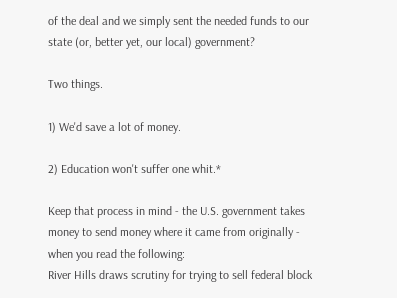of the deal and we simply sent the needed funds to our state (or, better yet, our local) government?

Two things.

1) We'd save a lot of money.

2) Education won't suffer one whit.*

Keep that process in mind - the U.S. government takes money to send money where it came from originally - when you read the following:
River Hills draws scrutiny for trying to sell federal block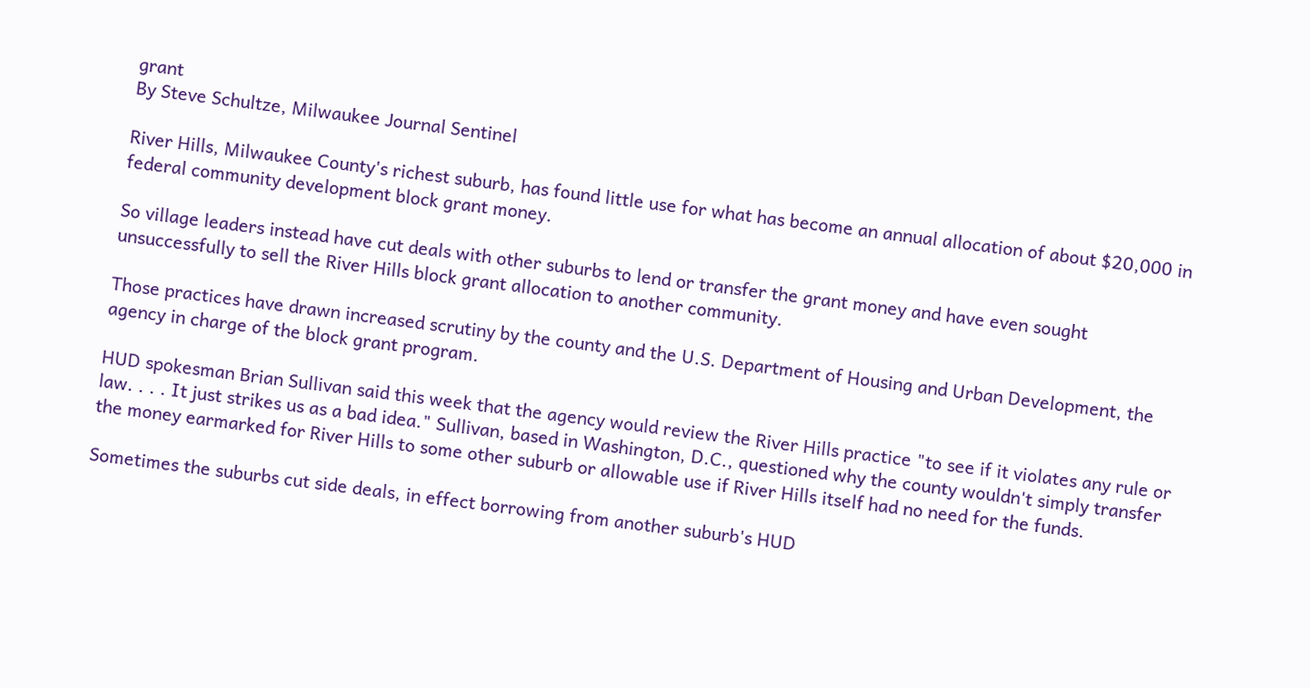grant
By Steve Schultze, Milwaukee Journal Sentinel

River Hills, Milwaukee County's richest suburb, has found little use for what has become an annual allocation of about $20,000 in federal community development block grant money.

So village leaders instead have cut deals with other suburbs to lend or transfer the grant money and have even sought unsuccessfully to sell the River Hills block grant allocation to another community.

Those practices have drawn increased scrutiny by the county and the U.S. Department of Housing and Urban Development, the agency in charge of the block grant program.

HUD spokesman Brian Sullivan said this week that the agency would review the River Hills practice "to see if it violates any rule or law. . . . It just strikes us as a bad idea." Sullivan, based in Washington, D.C., questioned why the county wouldn't simply transfer the money earmarked for River Hills to some other suburb or allowable use if River Hills itself had no need for the funds.

Sometimes the suburbs cut side deals, in effect borrowing from another suburb's HUD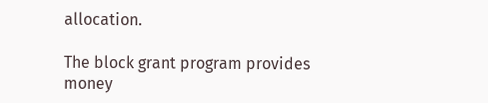allocation.

The block grant program provides money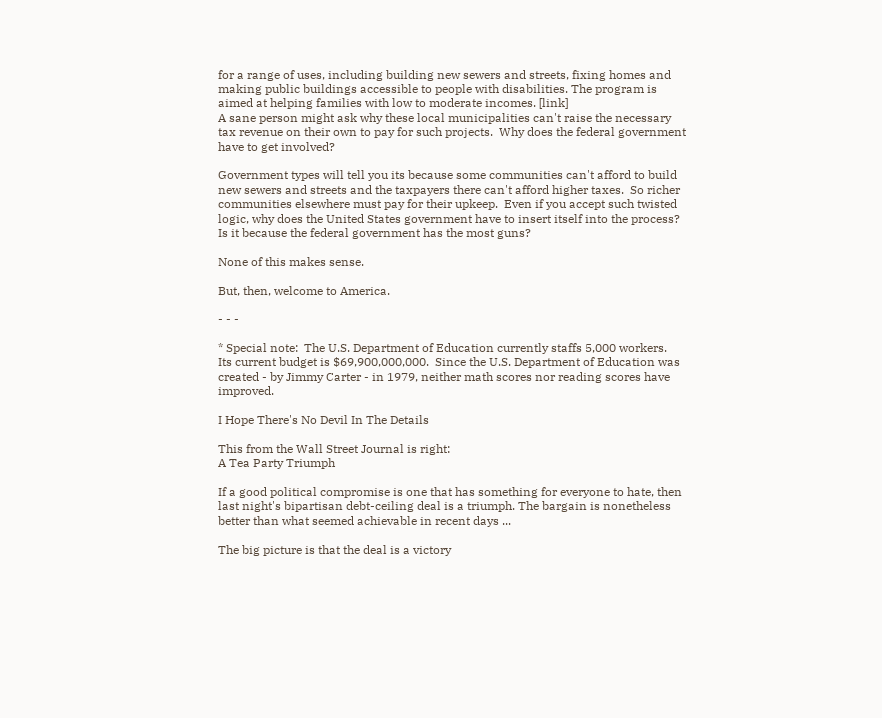for a range of uses, including building new sewers and streets, fixing homes and making public buildings accessible to people with disabilities. The program is aimed at helping families with low to moderate incomes. [link]
A sane person might ask why these local municipalities can't raise the necessary tax revenue on their own to pay for such projects.  Why does the federal government have to get involved?

Government types will tell you its because some communities can't afford to build new sewers and streets and the taxpayers there can't afford higher taxes.  So richer communities elsewhere must pay for their upkeep.  Even if you accept such twisted logic, why does the United States government have to insert itself into the process?  Is it because the federal government has the most guns?

None of this makes sense.

But, then, welcome to America.

- - -

* Special note:  The U.S. Department of Education currently staffs 5,000 workers.  Its current budget is $69,900,000,000.  Since the U.S. Department of Education was created - by Jimmy Carter - in 1979, neither math scores nor reading scores have improved.

I Hope There's No Devil In The Details

This from the Wall Street Journal is right:
A Tea Party Triumph

If a good political compromise is one that has something for everyone to hate, then last night's bipartisan debt-ceiling deal is a triumph. The bargain is nonetheless better than what seemed achievable in recent days ...

The big picture is that the deal is a victory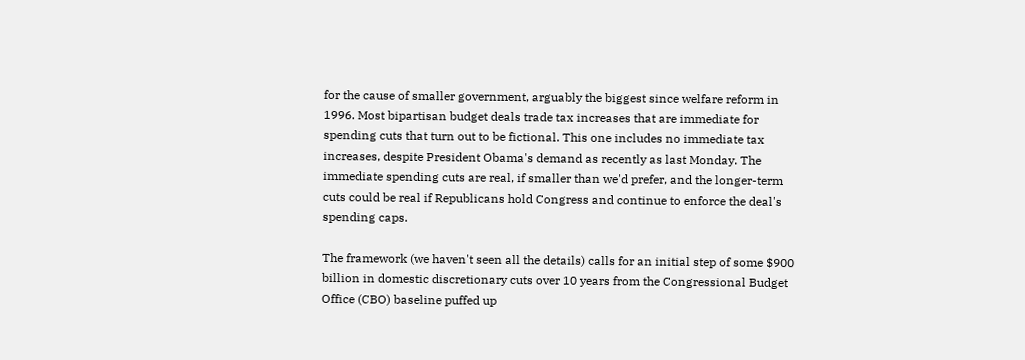for the cause of smaller government, arguably the biggest since welfare reform in 1996. Most bipartisan budget deals trade tax increases that are immediate for spending cuts that turn out to be fictional. This one includes no immediate tax increases, despite President Obama's demand as recently as last Monday. The immediate spending cuts are real, if smaller than we'd prefer, and the longer-term cuts could be real if Republicans hold Congress and continue to enforce the deal's spending caps.

The framework (we haven't seen all the details) calls for an initial step of some $900 billion in domestic discretionary cuts over 10 years from the Congressional Budget Office (CBO) baseline puffed up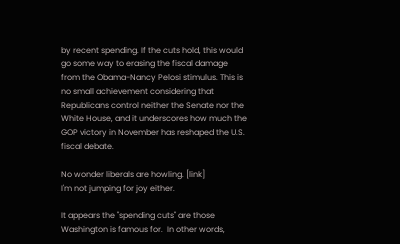by recent spending. If the cuts hold, this would go some way to erasing the fiscal damage from the Obama-Nancy Pelosi stimulus. This is no small achievement considering that Republicans control neither the Senate nor the White House, and it underscores how much the GOP victory in November has reshaped the U.S. fiscal debate.

No wonder liberals are howling. [link]
I'm not jumping for joy either.

It appears the "spending cuts" are those Washington is famous for.  In other words,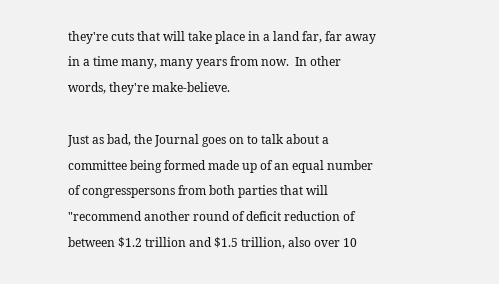they're cuts that will take place in a land far, far away in a time many, many years from now.  In other words, they're make-believe.

Just as bad, the Journal goes on to talk about a committee being formed made up of an equal number of congresspersons from both parties that will "recommend another round of deficit reduction of between $1.2 trillion and $1.5 trillion, also over 10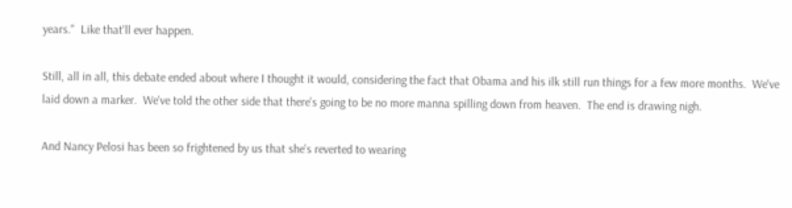years."  Like that'll ever happen.

Still, all in all, this debate ended about where I thought it would, considering the fact that Obama and his ilk still run things for a few more months.  We've laid down a marker.  We've told the other side that there's going to be no more manna spilling down from heaven.  The end is drawing nigh.

And Nancy Pelosi has been so frightened by us that she's reverted to wearing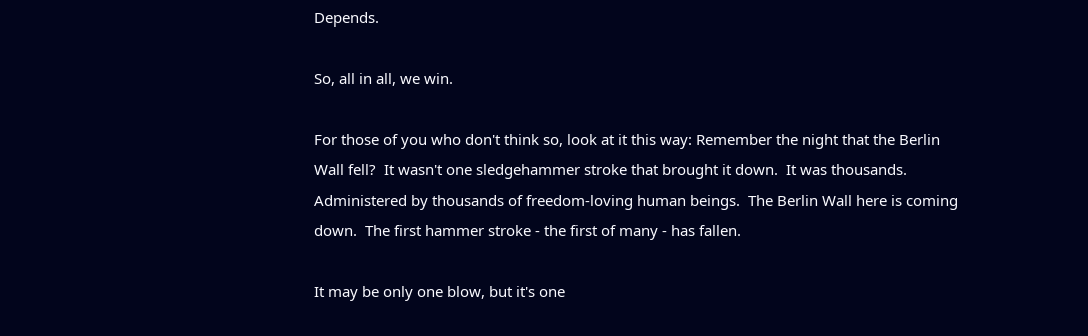Depends.

So, all in all, we win.

For those of you who don't think so, look at it this way: Remember the night that the Berlin Wall fell?  It wasn't one sledgehammer stroke that brought it down.  It was thousands.  Administered by thousands of freedom-loving human beings.  The Berlin Wall here is coming down.  The first hammer stroke - the first of many - has fallen.

It may be only one blow, but it's one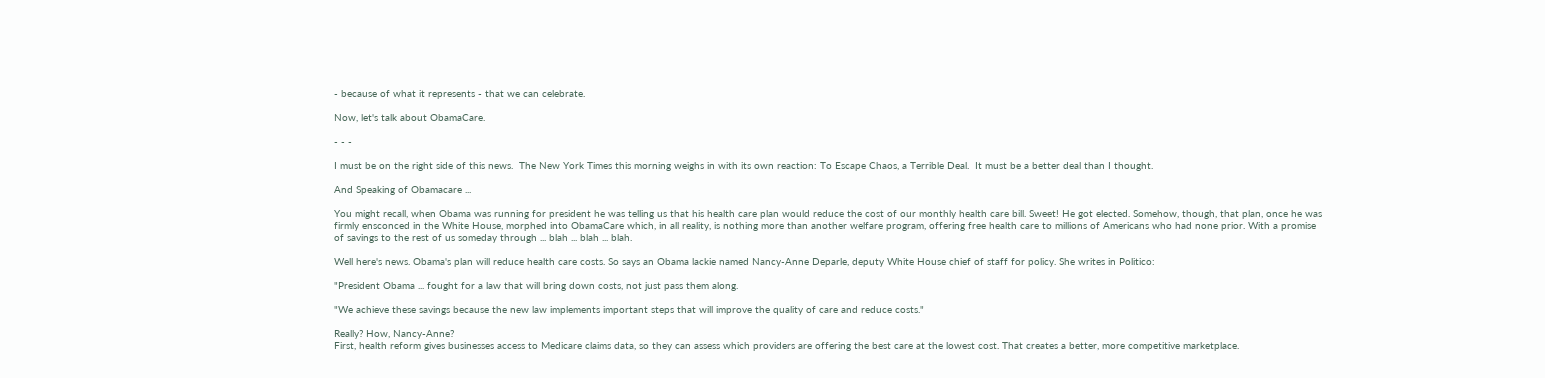- because of what it represents - that we can celebrate.

Now, let's talk about ObamaCare.

- - -

I must be on the right side of this news.  The New York Times this morning weighs in with its own reaction: To Escape Chaos, a Terrible Deal.  It must be a better deal than I thought.

And Speaking of Obamacare ...

You might recall, when Obama was running for president he was telling us that his health care plan would reduce the cost of our monthly health care bill. Sweet! He got elected. Somehow, though, that plan, once he was firmly ensconced in the White House, morphed into ObamaCare which, in all reality, is nothing more than another welfare program, offering free health care to millions of Americans who had none prior. With a promise of savings to the rest of us someday through ... blah ... blah ... blah.

Well here's news. Obama's plan will reduce health care costs. So says an Obama lackie named Nancy-Anne Deparle, deputy White House chief of staff for policy. She writes in Politico:

"President Obama ... fought for a law that will bring down costs, not just pass them along.

"We achieve these savings because the new law implements important steps that will improve the quality of care and reduce costs."

Really? How, Nancy-Anne?
First, health reform gives businesses access to Medicare claims data, so they can assess which providers are offering the best care at the lowest cost. That creates a better, more competitive marketplace.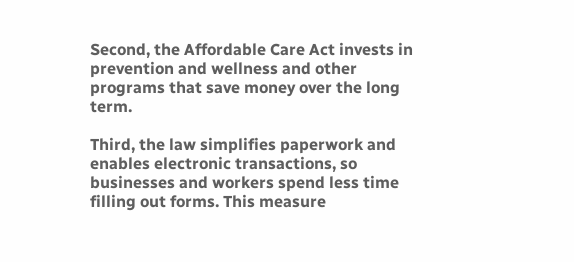Second, the Affordable Care Act invests in prevention and wellness and other programs that save money over the long term.

Third, the law simplifies paperwork and enables electronic transactions, so businesses and workers spend less time filling out forms. This measure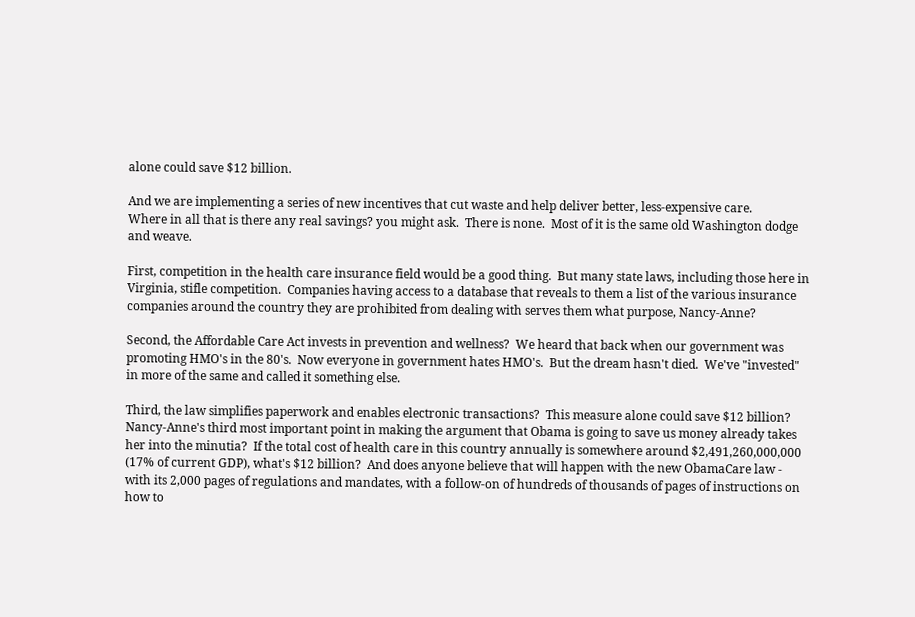alone could save $12 billion.

And we are implementing a series of new incentives that cut waste and help deliver better, less-expensive care.
Where in all that is there any real savings? you might ask.  There is none.  Most of it is the same old Washington dodge and weave.

First, competition in the health care insurance field would be a good thing.  But many state laws, including those here in Virginia, stifle competition.  Companies having access to a database that reveals to them a list of the various insurance companies around the country they are prohibited from dealing with serves them what purpose, Nancy-Anne?

Second, the Affordable Care Act invests in prevention and wellness?  We heard that back when our government was promoting HMO's in the 80's.  Now everyone in government hates HMO's.  But the dream hasn't died.  We've "invested" in more of the same and called it something else.

Third, the law simplifies paperwork and enables electronic transactions?  This measure alone could save $12 billion?  Nancy-Anne's third most important point in making the argument that Obama is going to save us money already takes her into the minutia?  If the total cost of health care in this country annually is somewhere around $2,491,260,000,000 (17% of current GDP), what's $12 billion?  And does anyone believe that will happen with the new ObamaCare law - with its 2,000 pages of regulations and mandates, with a follow-on of hundreds of thousands of pages of instructions on how to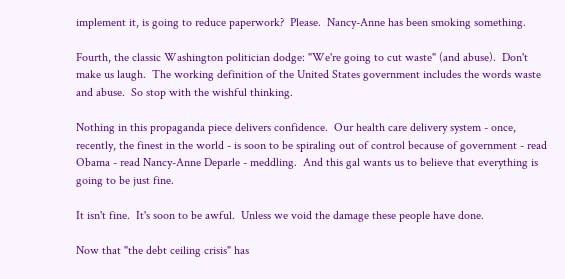implement it, is going to reduce paperwork?  Please.  Nancy-Anne has been smoking something.

Fourth, the classic Washington politician dodge: "We're going to cut waste" (and abuse).  Don't make us laugh.  The working definition of the United States government includes the words waste and abuse.  So stop with the wishful thinking.

Nothing in this propaganda piece delivers confidence.  Our health care delivery system - once, recently, the finest in the world - is soon to be spiraling out of control because of government - read Obama - read Nancy-Anne Deparle - meddling.  And this gal wants us to believe that everything is going to be just fine.

It isn't fine.  It's soon to be awful.  Unless we void the damage these people have done.

Now that "the debt ceiling crisis" has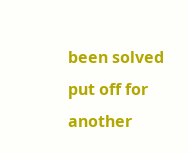been solved put off for another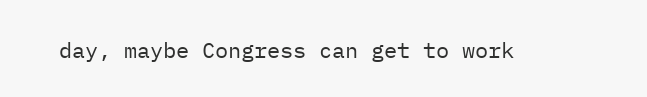day, maybe Congress can get to work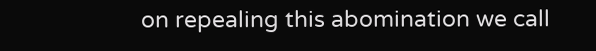on repealing this abomination we call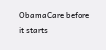ObamaCare before it starts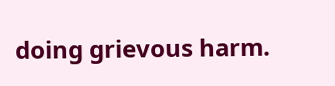doing grievous harm.